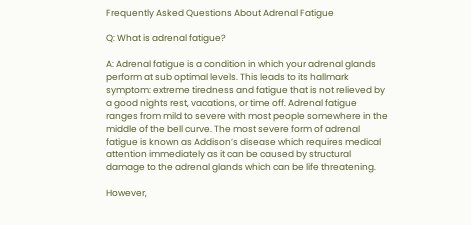Frequently Asked Questions About Adrenal Fatigue

Q: What is adrenal fatigue?

A: Adrenal fatigue is a condition in which your adrenal glands perform at sub optimal levels. This leads to its hallmark symptom: extreme tiredness and fatigue that is not relieved by a good nights rest, vacations, or time off. Adrenal fatigue ranges from mild to severe with most people somewhere in the middle of the bell curve. The most severe form of adrenal fatigue is known as Addison’s disease which requires medical attention immediately as it can be caused by structural damage to the adrenal glands which can be life threatening.

However,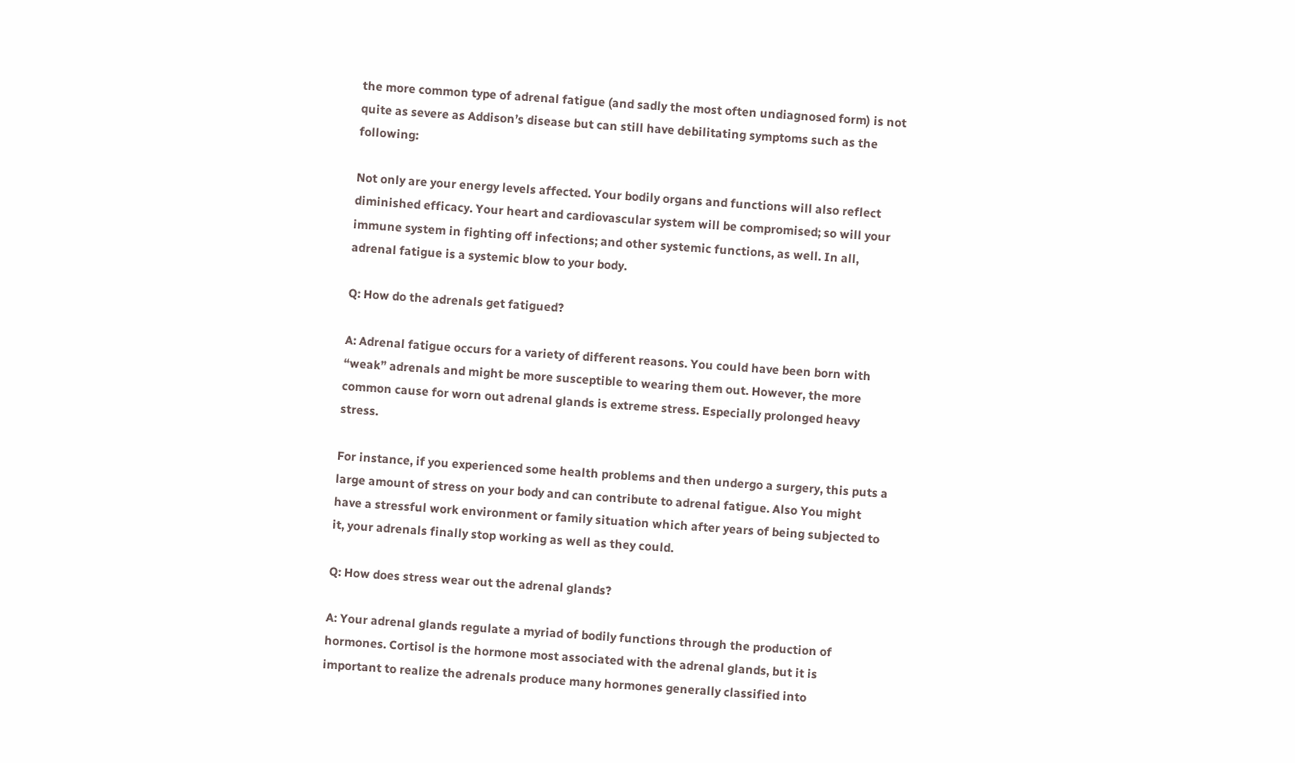the more common type of adrenal fatigue (and sadly the most often undiagnosed form) is not quite as severe as Addison’s disease but can still have debilitating symptoms such as the following:

Not only are your energy levels affected. Your bodily organs and functions will also reflect diminished efficacy. Your heart and cardiovascular system will be compromised; so will your immune system in fighting off infections; and other systemic functions, as well. In all, adrenal fatigue is a systemic blow to your body.

Q: How do the adrenals get fatigued?

A: Adrenal fatigue occurs for a variety of different reasons. You could have been born with “weak” adrenals and might be more susceptible to wearing them out. However, the more common cause for worn out adrenal glands is extreme stress. Especially prolonged heavy stress.

For instance, if you experienced some health problems and then undergo a surgery, this puts a large amount of stress on your body and can contribute to adrenal fatigue. Also You might have a stressful work environment or family situation which after years of being subjected to it, your adrenals finally stop working as well as they could.

Q: How does stress wear out the adrenal glands?

A: Your adrenal glands regulate a myriad of bodily functions through the production of hormones. Cortisol is the hormone most associated with the adrenal glands, but it is important to realize the adrenals produce many hormones generally classified into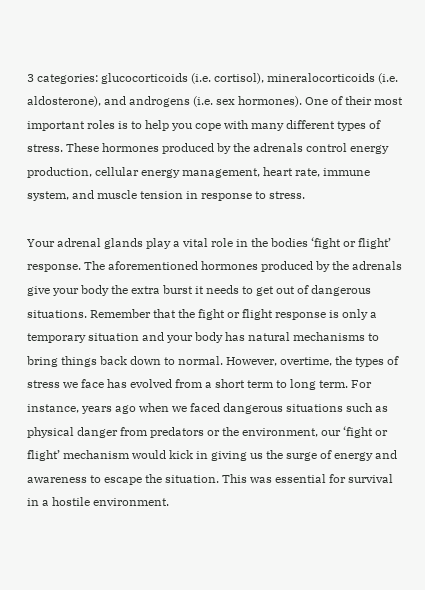3 categories: glucocorticoids (i.e. cortisol), mineralocorticoids (i.e. aldosterone), and androgens (i.e. sex hormones). One of their most important roles is to help you cope with many different types of stress. These hormones produced by the adrenals control energy production, cellular energy management, heart rate, immune system, and muscle tension in response to stress.

Your adrenal glands play a vital role in the bodies ‘fight or flight’ response. The aforementioned hormones produced by the adrenals give your body the extra burst it needs to get out of dangerous situations. Remember that the fight or flight response is only a temporary situation and your body has natural mechanisms to bring things back down to normal. However, overtime, the types of stress we face has evolved from a short term to long term. For instance, years ago when we faced dangerous situations such as physical danger from predators or the environment, our ‘fight or flight’ mechanism would kick in giving us the surge of energy and awareness to escape the situation. This was essential for survival in a hostile environment.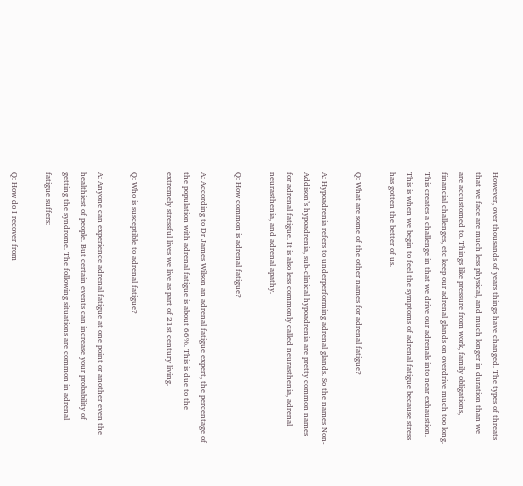However, over thousands of years things have changed. The types of threats that we face are much less physical, and much longer in duration than we are accustomed to. Things like pressure from work, family obligations, financial challenges, etc keep our adrenal glands on overdrive much too long. This creates a challenge in that we drive our adrenals into near exhaustion. This is when we begin to feel the symptoms of adrenal fatigue because stress has gotten the better of us.

Q: What are some of the other names for adrenal fatigue?

A: Hypoadrenia refers to underperforming adrenal glands. So the names Non-Addison’s hypoadrenia, sub-clinical hypoadrenia are pretty common names for adrenal fatigue. It is also less commonly called neurasthenia, adrenal neurasthenia, and adrenal apathy.

Q: How common is adrenal fatigue?

A: According to Dr James Wilson an adrenal fatigue expert, the percentage of the population with adrenal fatigue is about 66%. This is due to the extremely stressful lives we live as part of 21st century living.

Q: Who is susceptible to adrenal fatigue?

A: Anyone can experience adrenal fatigue at one point or another even the healthiest of people. But certain events can increase your probability of getting the syndrome. The following situations are common in adrenal fatigue suffers:

Q: How do I recover from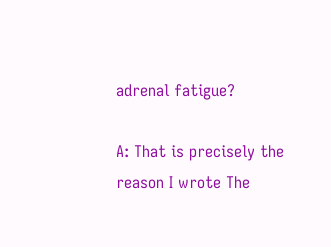adrenal fatigue?

A: That is precisely the reason I wrote The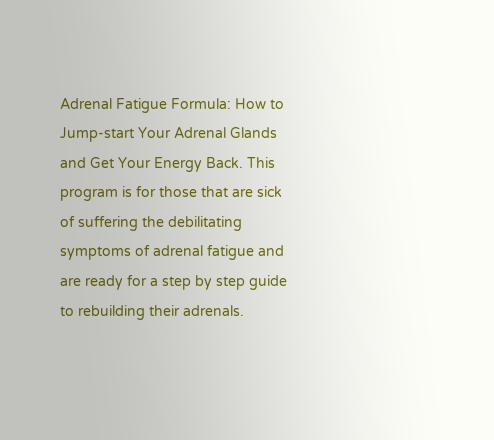Adrenal Fatigue Formula: How to Jump-start Your Adrenal Glands and Get Your Energy Back. This program is for those that are sick of suffering the debilitating symptoms of adrenal fatigue and are ready for a step by step guide to rebuilding their adrenals.